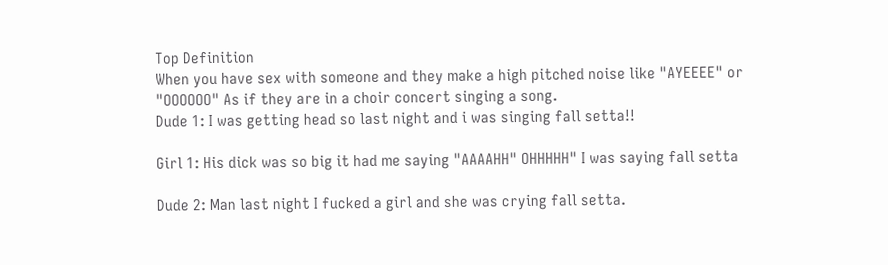Top Definition
When you have sex with someone and they make a high pitched noise like "AYEEEE" or "OOOOOO" As if they are in a choir concert singing a song.
Dude 1: I was getting head so last night and i was singing fall setta!!

Girl 1: His dick was so big it had me saying "AAAAHH" OHHHHH" I was saying fall setta

Dude 2: Man last night I fucked a girl and she was crying fall setta.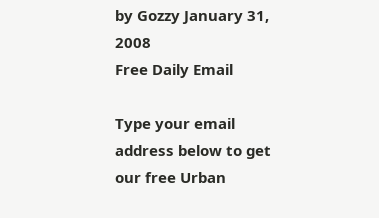by Gozzy January 31, 2008
Free Daily Email

Type your email address below to get our free Urban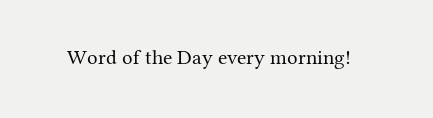Word of the Day every morning!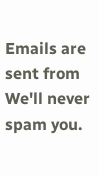Emails are sent from We'll never spam you.